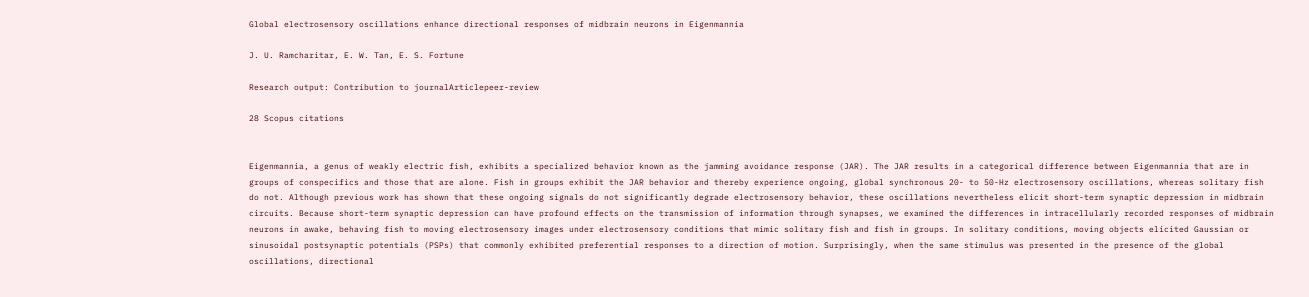Global electrosensory oscillations enhance directional responses of midbrain neurons in Eigenmannia

J. U. Ramcharitar, E. W. Tan, E. S. Fortune

Research output: Contribution to journalArticlepeer-review

28 Scopus citations


Eigenmannia, a genus of weakly electric fish, exhibits a specialized behavior known as the jamming avoidance response (JAR). The JAR results in a categorical difference between Eigenmannia that are in groups of conspecifics and those that are alone. Fish in groups exhibit the JAR behavior and thereby experience ongoing, global synchronous 20- to 50-Hz electrosensory oscillations, whereas solitary fish do not. Although previous work has shown that these ongoing signals do not significantly degrade electrosensory behavior, these oscillations nevertheless elicit short-term synaptic depression in midbrain circuits. Because short-term synaptic depression can have profound effects on the transmission of information through synapses, we examined the differences in intracellularly recorded responses of midbrain neurons in awake, behaving fish to moving electrosensory images under electrosensory conditions that mimic solitary fish and fish in groups. In solitary conditions, moving objects elicited Gaussian or sinusoidal postsynaptic potentials (PSPs) that commonly exhibited preferential responses to a direction of motion. Surprisingly, when the same stimulus was presented in the presence of the global oscillations, directional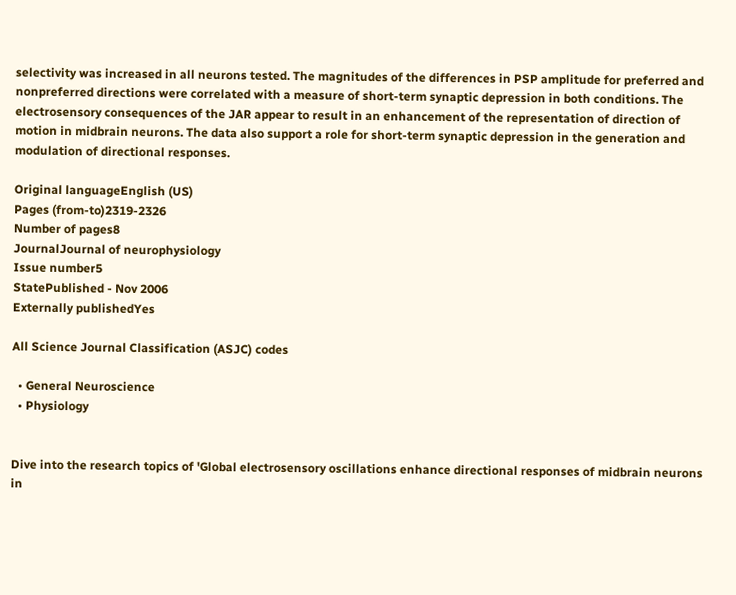selectivity was increased in all neurons tested. The magnitudes of the differences in PSP amplitude for preferred and nonpreferred directions were correlated with a measure of short-term synaptic depression in both conditions. The electrosensory consequences of the JAR appear to result in an enhancement of the representation of direction of motion in midbrain neurons. The data also support a role for short-term synaptic depression in the generation and modulation of directional responses.

Original languageEnglish (US)
Pages (from-to)2319-2326
Number of pages8
JournalJournal of neurophysiology
Issue number5
StatePublished - Nov 2006
Externally publishedYes

All Science Journal Classification (ASJC) codes

  • General Neuroscience
  • Physiology


Dive into the research topics of 'Global electrosensory oscillations enhance directional responses of midbrain neurons in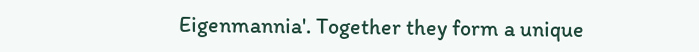Eigenmannia'. Together they form a unique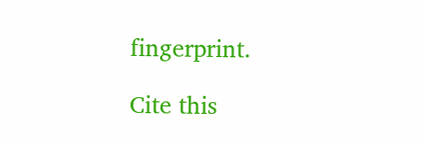fingerprint.

Cite this